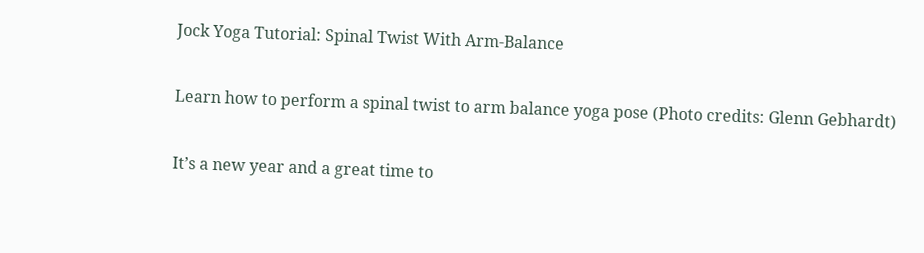Jock Yoga Tutorial: Spinal Twist With Arm-Balance

Learn how to perform a spinal twist to arm balance yoga pose (Photo credits: Glenn Gebhardt)

It’s a new year and a great time to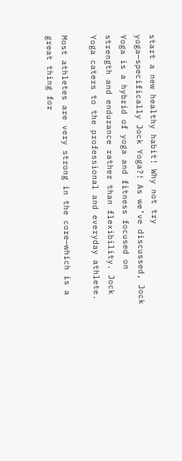start a new healthy habit! Why not try yoga—specifically Jock Yoga?! As we’ve discussed, Jock Yoga is a hybrid of yoga and fitness focused on strength and endurance rather than flexibility. Jock Yoga caters to the professional and everyday athlete.

Most athletes are very strong in the core—which is a great thing for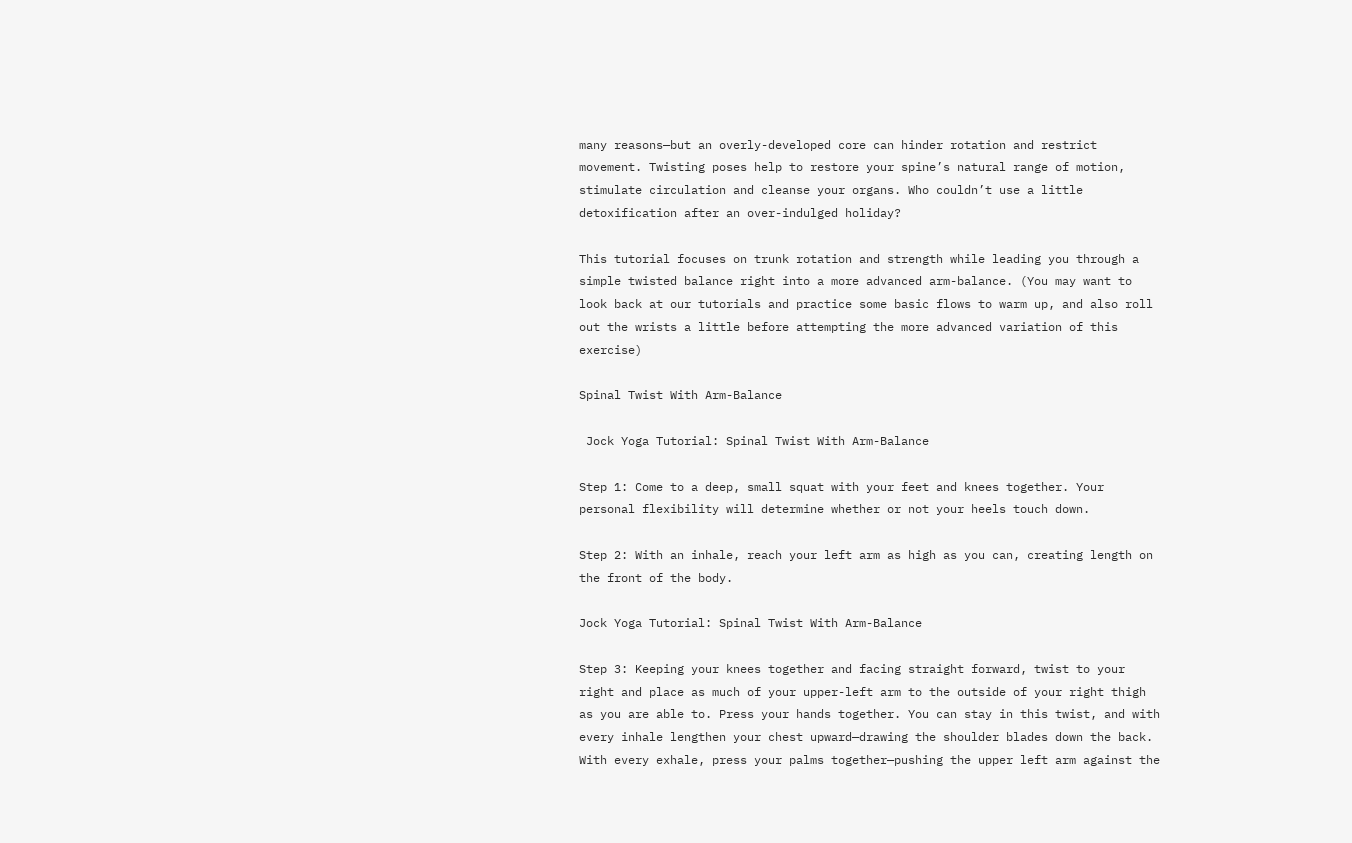many reasons—but an overly-developed core can hinder rotation and restrict movement. Twisting poses help to restore your spine’s natural range of motion, stimulate circulation and cleanse your organs. Who couldn’t use a little detoxification after an over-indulged holiday?

This tutorial focuses on trunk rotation and strength while leading you through a simple twisted balance right into a more advanced arm-balance. (You may want to look back at our tutorials and practice some basic flows to warm up, and also roll out the wrists a little before attempting the more advanced variation of this exercise)

Spinal Twist With Arm-Balance

 Jock Yoga Tutorial: Spinal Twist With Arm-Balance

Step 1: Come to a deep, small squat with your feet and knees together. Your personal flexibility will determine whether or not your heels touch down.

Step 2: With an inhale, reach your left arm as high as you can, creating length on the front of the body.

Jock Yoga Tutorial: Spinal Twist With Arm-Balance

Step 3: Keeping your knees together and facing straight forward, twist to your right and place as much of your upper-left arm to the outside of your right thigh as you are able to. Press your hands together. You can stay in this twist, and with every inhale lengthen your chest upward—drawing the shoulder blades down the back. With every exhale, press your palms together—pushing the upper left arm against the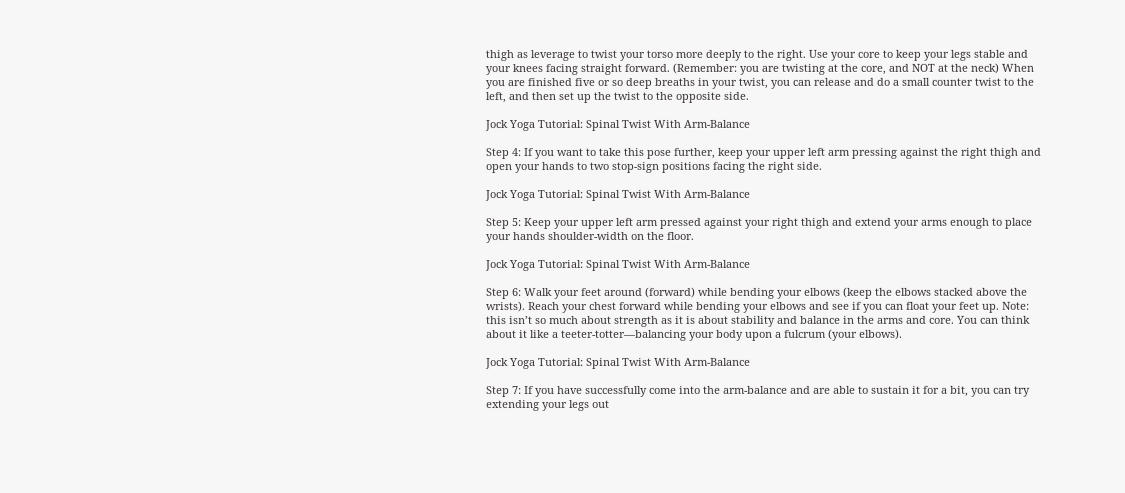thigh as leverage to twist your torso more deeply to the right. Use your core to keep your legs stable and your knees facing straight forward. (Remember: you are twisting at the core, and NOT at the neck) When you are finished five or so deep breaths in your twist, you can release and do a small counter twist to the left, and then set up the twist to the opposite side.

Jock Yoga Tutorial: Spinal Twist With Arm-Balance

Step 4: If you want to take this pose further, keep your upper left arm pressing against the right thigh and open your hands to two stop-sign positions facing the right side.

Jock Yoga Tutorial: Spinal Twist With Arm-Balance

Step 5: Keep your upper left arm pressed against your right thigh and extend your arms enough to place your hands shoulder-width on the floor.

Jock Yoga Tutorial: Spinal Twist With Arm-Balance

Step 6: Walk your feet around (forward) while bending your elbows (keep the elbows stacked above the wrists). Reach your chest forward while bending your elbows and see if you can float your feet up. Note: this isn’t so much about strength as it is about stability and balance in the arms and core. You can think about it like a teeter-totter—balancing your body upon a fulcrum (your elbows).

Jock Yoga Tutorial: Spinal Twist With Arm-Balance

Step 7: If you have successfully come into the arm-balance and are able to sustain it for a bit, you can try extending your legs out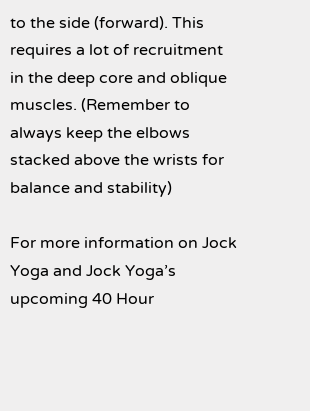to the side (forward). This requires a lot of recruitment in the deep core and oblique muscles. (Remember to always keep the elbows stacked above the wrists for balance and stability)

For more information on Jock Yoga and Jock Yoga’s upcoming 40 Hour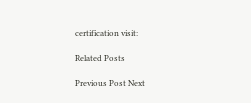certification visit:

Related Posts

Previous Post Next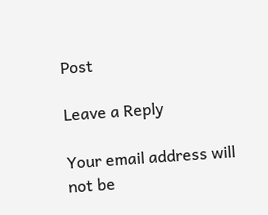Post

Leave a Reply

Your email address will not be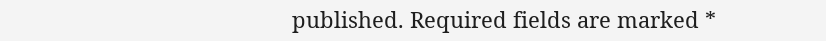published. Required fields are marked *